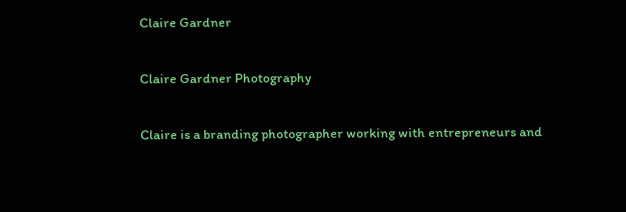Claire Gardner

Claire Gardner Photography

Claire is a branding photographer working with entrepreneurs and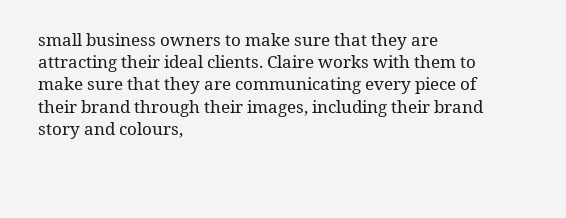small business owners to make sure that they are attracting their ideal clients. Claire works with them to make sure that they are communicating every piece of their brand through their images, including their brand story and colours,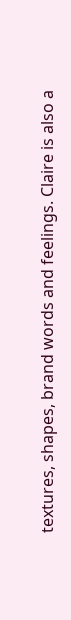textures, shapes, brand words and feelings. Claire is also a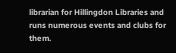librarian for Hillingdon Libraries and runs numerous events and clubs for them.